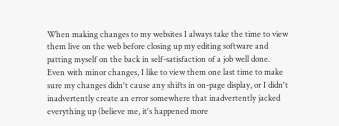When making changes to my websites I always take the time to view them live on the web before closing up my editing software and patting myself on the back in self-satisfaction of a job well done. Even with minor changes, I like to view them one last time to make sure my changes didn't cause any shifts in on-page display, or I didn't inadvertently create an error somewhere that inadvertently jacked everything up (believe me, it's happened more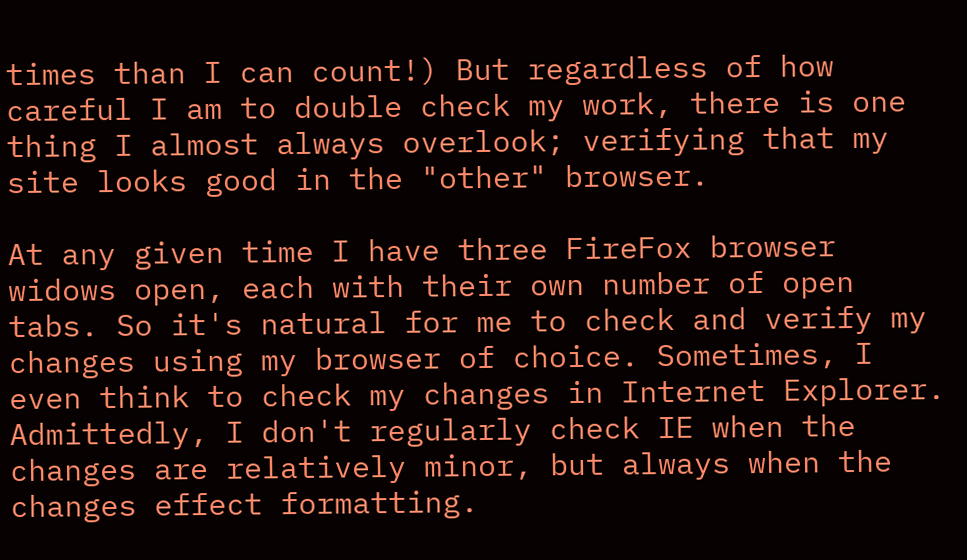times than I can count!) But regardless of how careful I am to double check my work, there is one thing I almost always overlook; verifying that my site looks good in the "other" browser.

At any given time I have three FireFox browser widows open, each with their own number of open tabs. So it's natural for me to check and verify my changes using my browser of choice. Sometimes, I even think to check my changes in Internet Explorer. Admittedly, I don't regularly check IE when the changes are relatively minor, but always when the changes effect formatting.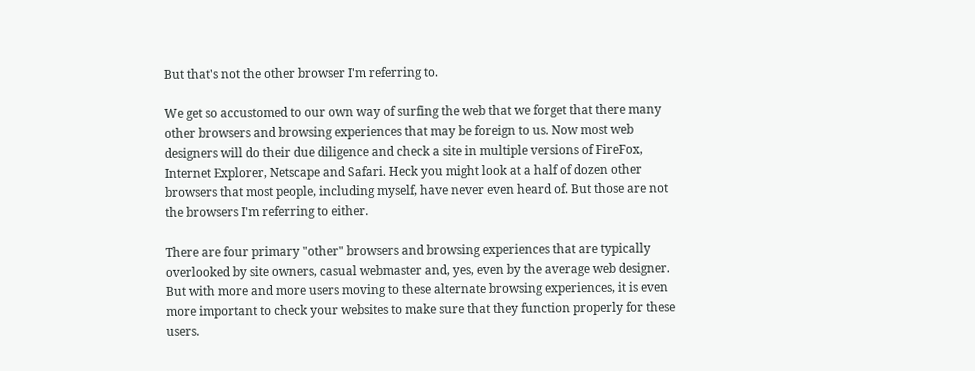But that's not the other browser I'm referring to.

We get so accustomed to our own way of surfing the web that we forget that there many other browsers and browsing experiences that may be foreign to us. Now most web designers will do their due diligence and check a site in multiple versions of FireFox, Internet Explorer, Netscape and Safari. Heck you might look at a half of dozen other browsers that most people, including myself, have never even heard of. But those are not the browsers I'm referring to either.

There are four primary "other" browsers and browsing experiences that are typically overlooked by site owners, casual webmaster and, yes, even by the average web designer. But with more and more users moving to these alternate browsing experiences, it is even more important to check your websites to make sure that they function properly for these users.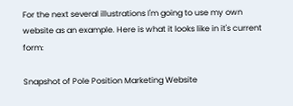For the next several illustrations I'm going to use my own website as an example. Here is what it looks like in it's current form:

Snapshot of Pole Position Marketing Website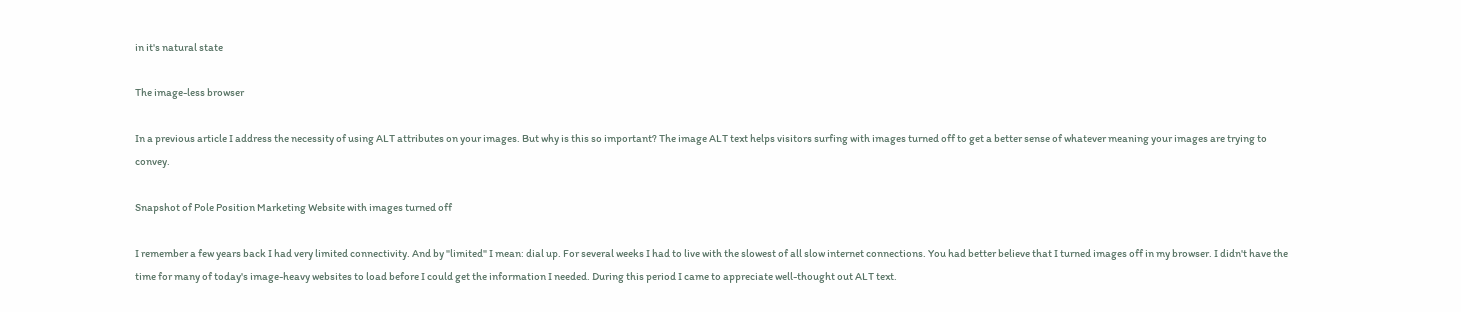in it's natural state

The image-less browser

In a previous article I address the necessity of using ALT attributes on your images. But why is this so important? The image ALT text helps visitors surfing with images turned off to get a better sense of whatever meaning your images are trying to convey.

Snapshot of Pole Position Marketing Website with images turned off

I remember a few years back I had very limited connectivity. And by "limited" I mean: dial up. For several weeks I had to live with the slowest of all slow internet connections. You had better believe that I turned images off in my browser. I didn't have the time for many of today's image-heavy websites to load before I could get the information I needed. During this period I came to appreciate well-thought out ALT text.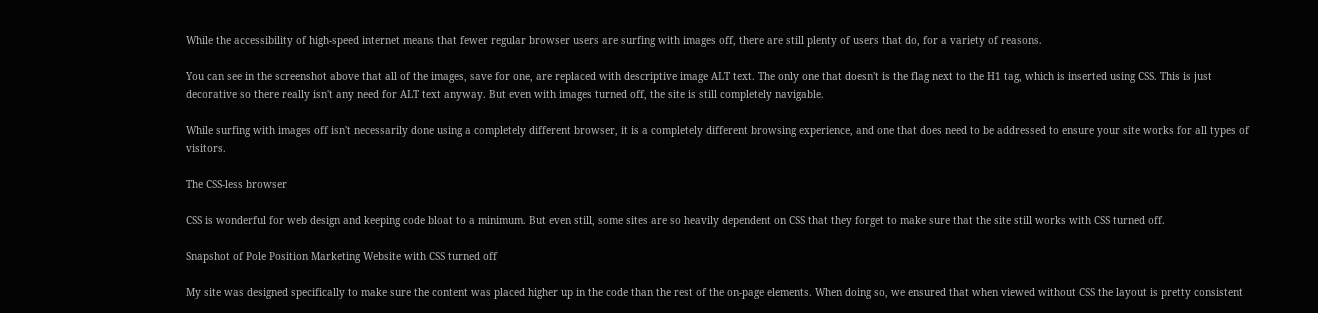While the accessibility of high-speed internet means that fewer regular browser users are surfing with images off, there are still plenty of users that do, for a variety of reasons.

You can see in the screenshot above that all of the images, save for one, are replaced with descriptive image ALT text. The only one that doesn't is the flag next to the H1 tag, which is inserted using CSS. This is just decorative so there really isn't any need for ALT text anyway. But even with images turned off, the site is still completely navigable.

While surfing with images off isn't necessarily done using a completely different browser, it is a completely different browsing experience, and one that does need to be addressed to ensure your site works for all types of visitors.

The CSS-less browser

CSS is wonderful for web design and keeping code bloat to a minimum. But even still, some sites are so heavily dependent on CSS that they forget to make sure that the site still works with CSS turned off.

Snapshot of Pole Position Marketing Website with CSS turned off

My site was designed specifically to make sure the content was placed higher up in the code than the rest of the on-page elements. When doing so, we ensured that when viewed without CSS the layout is pretty consistent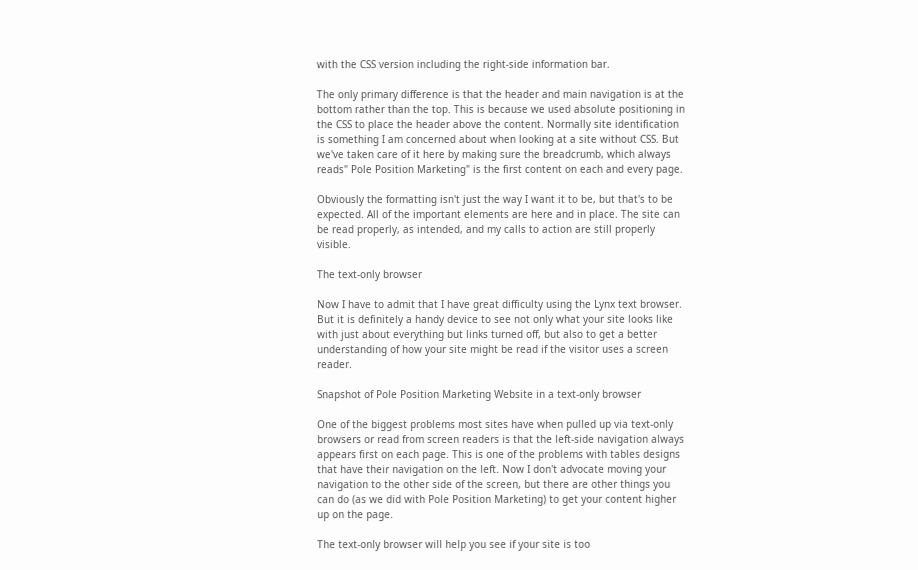with the CSS version including the right-side information bar.

The only primary difference is that the header and main navigation is at the bottom rather than the top. This is because we used absolute positioning in the CSS to place the header above the content. Normally site identification is something I am concerned about when looking at a site without CSS. But we've taken care of it here by making sure the breadcrumb, which always reads" Pole Position Marketing" is the first content on each and every page.

Obviously the formatting isn't just the way I want it to be, but that's to be expected. All of the important elements are here and in place. The site can be read properly, as intended, and my calls to action are still properly visible.

The text-only browser

Now I have to admit that I have great difficulty using the Lynx text browser. But it is definitely a handy device to see not only what your site looks like with just about everything but links turned off, but also to get a better understanding of how your site might be read if the visitor uses a screen reader.

Snapshot of Pole Position Marketing Website in a text-only browser

One of the biggest problems most sites have when pulled up via text-only browsers or read from screen readers is that the left-side navigation always appears first on each page. This is one of the problems with tables designs that have their navigation on the left. Now I don't advocate moving your navigation to the other side of the screen, but there are other things you can do (as we did with Pole Position Marketing) to get your content higher up on the page.

The text-only browser will help you see if your site is too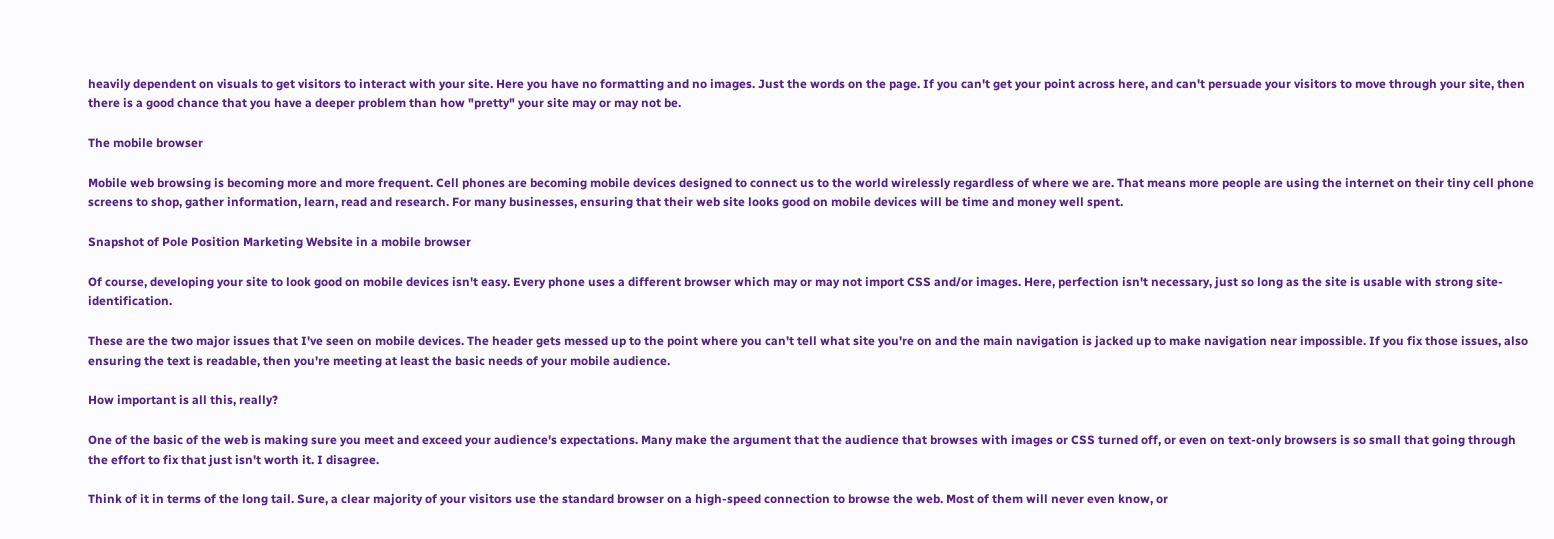heavily dependent on visuals to get visitors to interact with your site. Here you have no formatting and no images. Just the words on the page. If you can't get your point across here, and can't persuade your visitors to move through your site, then there is a good chance that you have a deeper problem than how "pretty" your site may or may not be.

The mobile browser

Mobile web browsing is becoming more and more frequent. Cell phones are becoming mobile devices designed to connect us to the world wirelessly regardless of where we are. That means more people are using the internet on their tiny cell phone screens to shop, gather information, learn, read and research. For many businesses, ensuring that their web site looks good on mobile devices will be time and money well spent.

Snapshot of Pole Position Marketing Website in a mobile browser

Of course, developing your site to look good on mobile devices isn't easy. Every phone uses a different browser which may or may not import CSS and/or images. Here, perfection isn't necessary, just so long as the site is usable with strong site-identification.

These are the two major issues that I've seen on mobile devices. The header gets messed up to the point where you can't tell what site you're on and the main navigation is jacked up to make navigation near impossible. If you fix those issues, also ensuring the text is readable, then you're meeting at least the basic needs of your mobile audience.

How important is all this, really?

One of the basic of the web is making sure you meet and exceed your audience's expectations. Many make the argument that the audience that browses with images or CSS turned off, or even on text-only browsers is so small that going through the effort to fix that just isn't worth it. I disagree.

Think of it in terms of the long tail. Sure, a clear majority of your visitors use the standard browser on a high-speed connection to browse the web. Most of them will never even know, or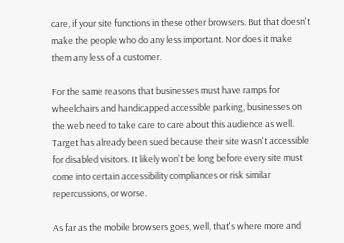care, if your site functions in these other browsers. But that doesn't make the people who do any less important. Nor does it make them any less of a customer.

For the same reasons that businesses must have ramps for wheelchairs and handicapped accessible parking, businesses on the web need to take care to care about this audience as well. Target has already been sued because their site wasn't accessible for disabled visitors. It likely won't be long before every site must come into certain accessibility compliances or risk similar repercussions, or worse.

As far as the mobile browsers goes, well, that's where more and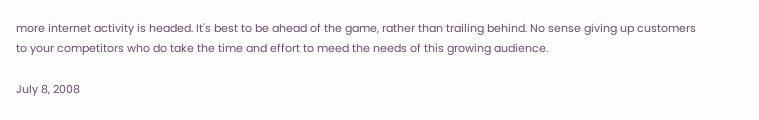more internet activity is headed. It's best to be ahead of the game, rather than trailing behind. No sense giving up customers to your competitors who do take the time and effort to meed the needs of this growing audience.

July 8, 2008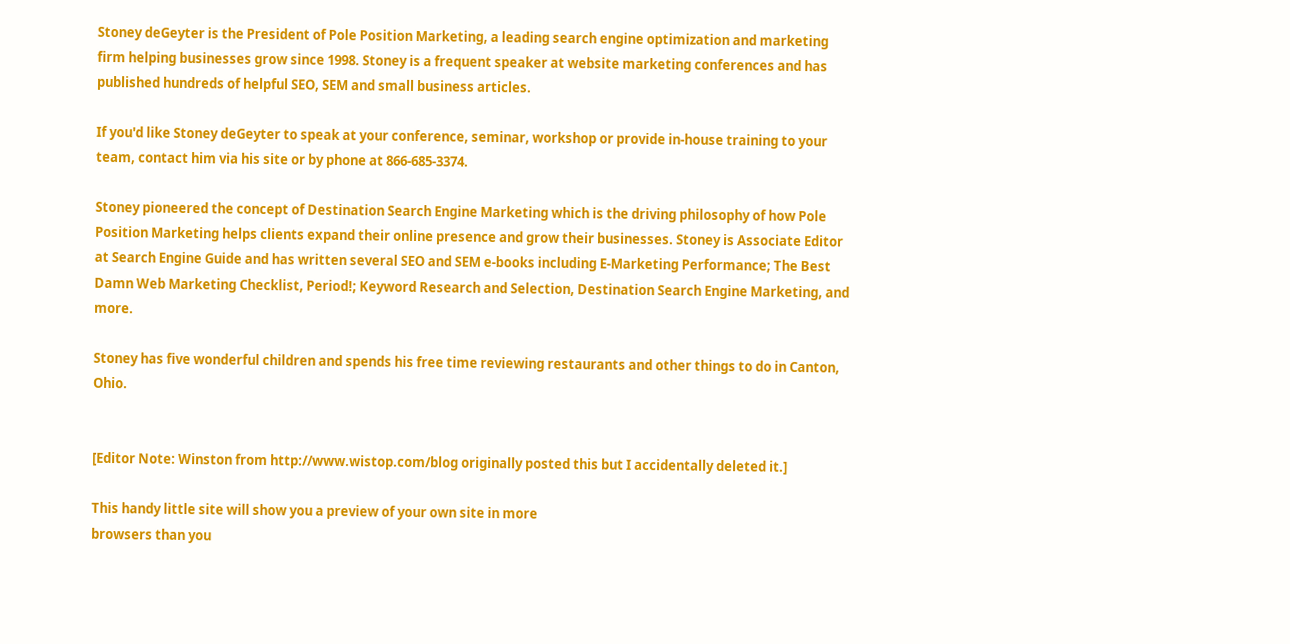Stoney deGeyter is the President of Pole Position Marketing, a leading search engine optimization and marketing firm helping businesses grow since 1998. Stoney is a frequent speaker at website marketing conferences and has published hundreds of helpful SEO, SEM and small business articles.

If you'd like Stoney deGeyter to speak at your conference, seminar, workshop or provide in-house training to your team, contact him via his site or by phone at 866-685-3374.

Stoney pioneered the concept of Destination Search Engine Marketing which is the driving philosophy of how Pole Position Marketing helps clients expand their online presence and grow their businesses. Stoney is Associate Editor at Search Engine Guide and has written several SEO and SEM e-books including E-Marketing Performance; The Best Damn Web Marketing Checklist, Period!; Keyword Research and Selection, Destination Search Engine Marketing, and more.

Stoney has five wonderful children and spends his free time reviewing restaurants and other things to do in Canton, Ohio.


[Editor Note: Winston from http://www.wistop.com/blog originally posted this but I accidentally deleted it.]

This handy little site will show you a preview of your own site in more
browsers than you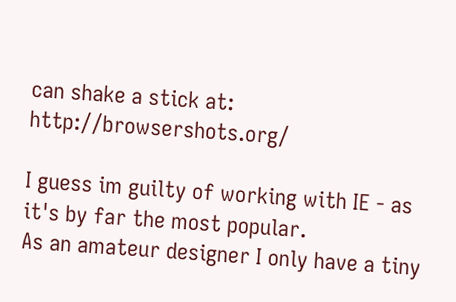can shake a stick at: http://browsershots.org/

I guess im guilty of working with IE - as it's by far the most popular.
As an amateur designer I only have a tiny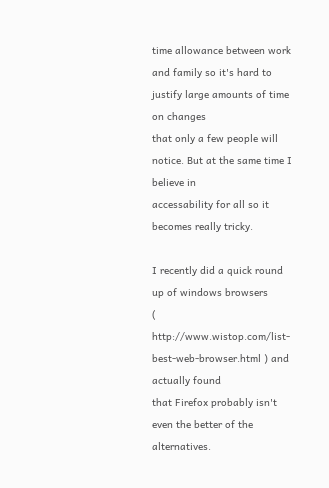time allowance between work
and family so it's hard to justify large amounts of time on changes
that only a few people will notice. But at the same time I believe in
accessability for all so it becomes really tricky.

I recently did a quick round up of windows browsers
( http://www.wistop.com/list-best-web-browser.html ) and actually found
that Firefox probably isn't even the better of the alternatives.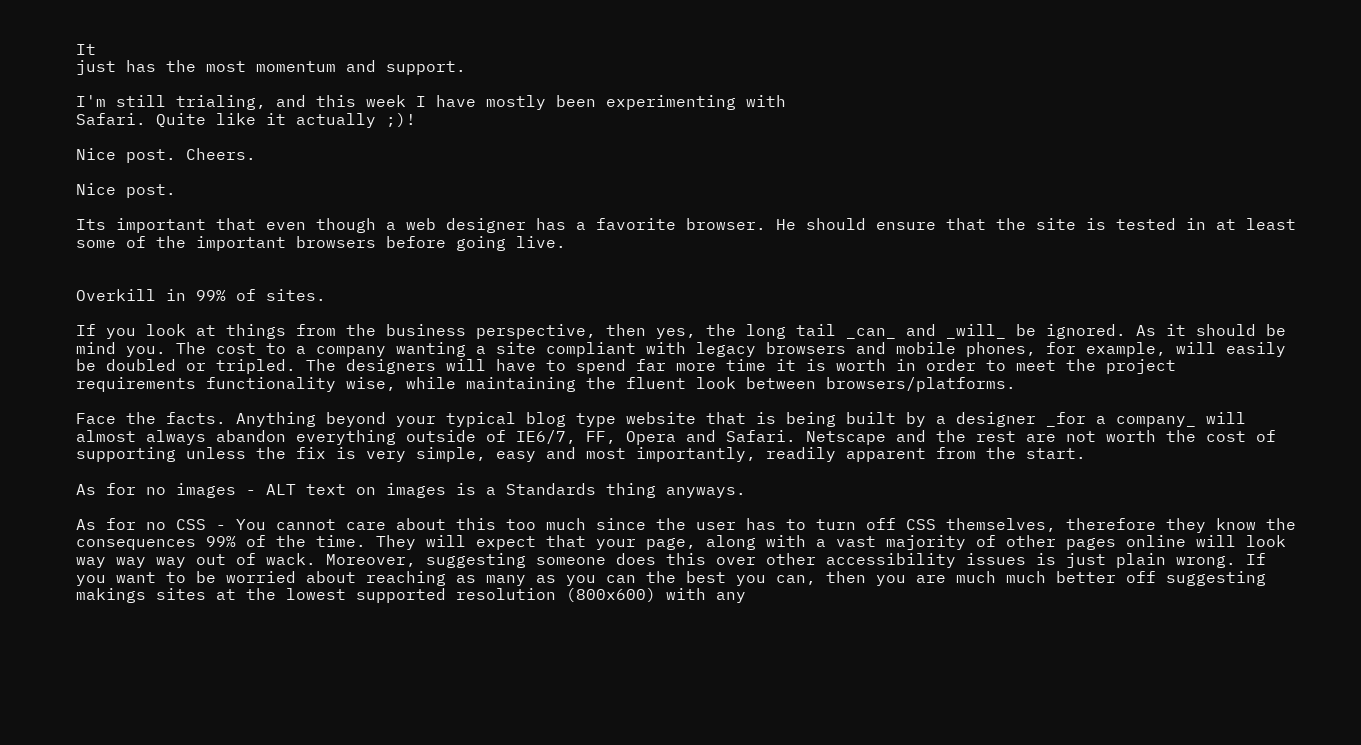It
just has the most momentum and support.

I'm still trialing, and this week I have mostly been experimenting with
Safari. Quite like it actually ;)!

Nice post. Cheers.

Nice post.

Its important that even though a web designer has a favorite browser. He should ensure that the site is tested in at least some of the important browsers before going live.


Overkill in 99% of sites.

If you look at things from the business perspective, then yes, the long tail _can_ and _will_ be ignored. As it should be mind you. The cost to a company wanting a site compliant with legacy browsers and mobile phones, for example, will easily be doubled or tripled. The designers will have to spend far more time it is worth in order to meet the project requirements functionality wise, while maintaining the fluent look between browsers/platforms.

Face the facts. Anything beyond your typical blog type website that is being built by a designer _for a company_ will almost always abandon everything outside of IE6/7, FF, Opera and Safari. Netscape and the rest are not worth the cost of supporting unless the fix is very simple, easy and most importantly, readily apparent from the start.

As for no images - ALT text on images is a Standards thing anyways.

As for no CSS - You cannot care about this too much since the user has to turn off CSS themselves, therefore they know the consequences 99% of the time. They will expect that your page, along with a vast majority of other pages online will look way way way out of wack. Moreover, suggesting someone does this over other accessibility issues is just plain wrong. If you want to be worried about reaching as many as you can the best you can, then you are much much better off suggesting makings sites at the lowest supported resolution (800x600) with any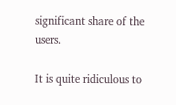significant share of the users.

It is quite ridiculous to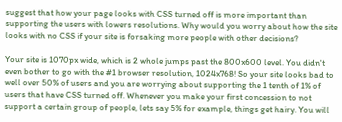suggest that how your page looks with CSS turned off is more important than supporting the users with lowers resolutions. Why would you worry about how the site looks with no CSS if your site is forsaking more people with other decisions?

Your site is 1070px wide, which is 2 whole jumps past the 800x600 level. You didn't even bother to go with the #1 browser resolution, 1024x768! So your site looks bad to well over 50% of users and you are worrying about supporting the 1 tenth of 1% of users that have CSS turned off. Whenever you make your first concession to not support a certain group of people, lets say 5% for example, things get hairy. You will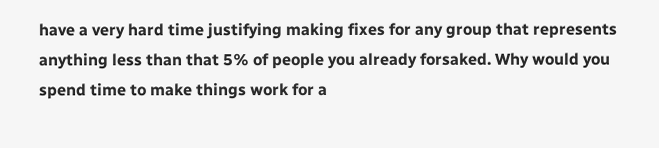have a very hard time justifying making fixes for any group that represents anything less than that 5% of people you already forsaked. Why would you spend time to make things work for a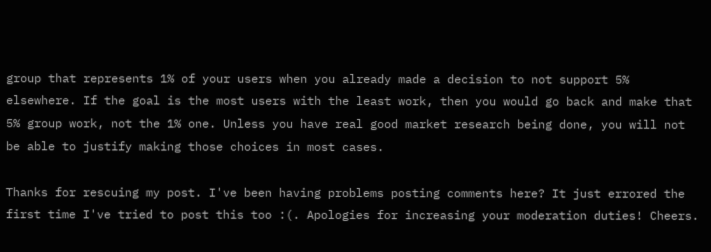group that represents 1% of your users when you already made a decision to not support 5% elsewhere. If the goal is the most users with the least work, then you would go back and make that 5% group work, not the 1% one. Unless you have real good market research being done, you will not be able to justify making those choices in most cases.

Thanks for rescuing my post. I've been having problems posting comments here? It just errored the first time I've tried to post this too :(. Apologies for increasing your moderation duties! Cheers.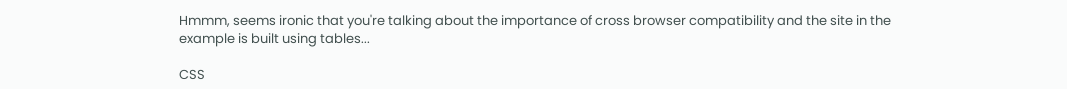Hmmm, seems ironic that you're talking about the importance of cross browser compatibility and the site in the example is built using tables...

CSS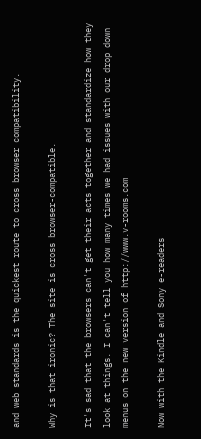and web standards is the quickest route to cross browser compatibility.

Why is that ironic? The site is cross browser-compatible.

It's sad that the browsers can't get their acts together and standardize how they look at things. I can't tell you how many times we had issues with our drop down menus on the new version of http://www.v-rooms.com

Now with the Kindle and Sony e-readers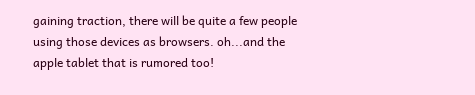gaining traction, there will be quite a few people using those devices as browsers. oh...and the apple tablet that is rumored too!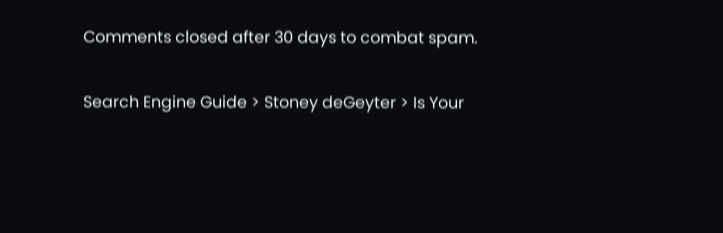Comments closed after 30 days to combat spam.

Search Engine Guide > Stoney deGeyter > Is Your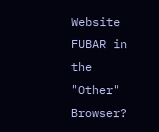Website FUBAR in the "Other" Browser?